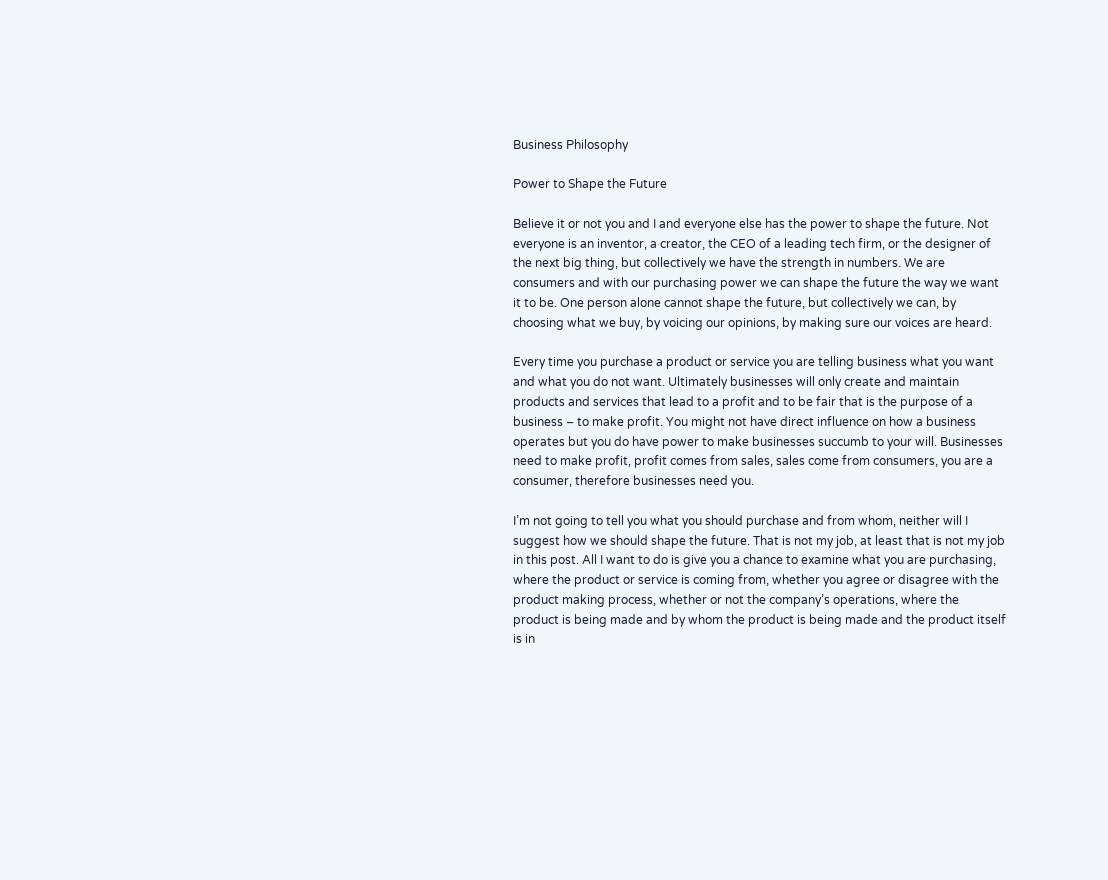Business Philosophy

Power to Shape the Future

Believe it or not you and I and everyone else has the power to shape the future. Not everyone is an inventor, a creator, the CEO of a leading tech firm, or the designer of the next big thing, but collectively we have the strength in numbers. We are consumers and with our purchasing power we can shape the future the way we want it to be. One person alone cannot shape the future, but collectively we can, by choosing what we buy, by voicing our opinions, by making sure our voices are heard.

Every time you purchase a product or service you are telling business what you want and what you do not want. Ultimately businesses will only create and maintain products and services that lead to a profit and to be fair that is the purpose of a business – to make profit. You might not have direct influence on how a business operates but you do have power to make businesses succumb to your will. Businesses need to make profit, profit comes from sales, sales come from consumers, you are a consumer, therefore businesses need you.

I’m not going to tell you what you should purchase and from whom, neither will I suggest how we should shape the future. That is not my job, at least that is not my job in this post. All I want to do is give you a chance to examine what you are purchasing, where the product or service is coming from, whether you agree or disagree with the product making process, whether or not the company’s operations, where the product is being made and by whom the product is being made and the product itself is in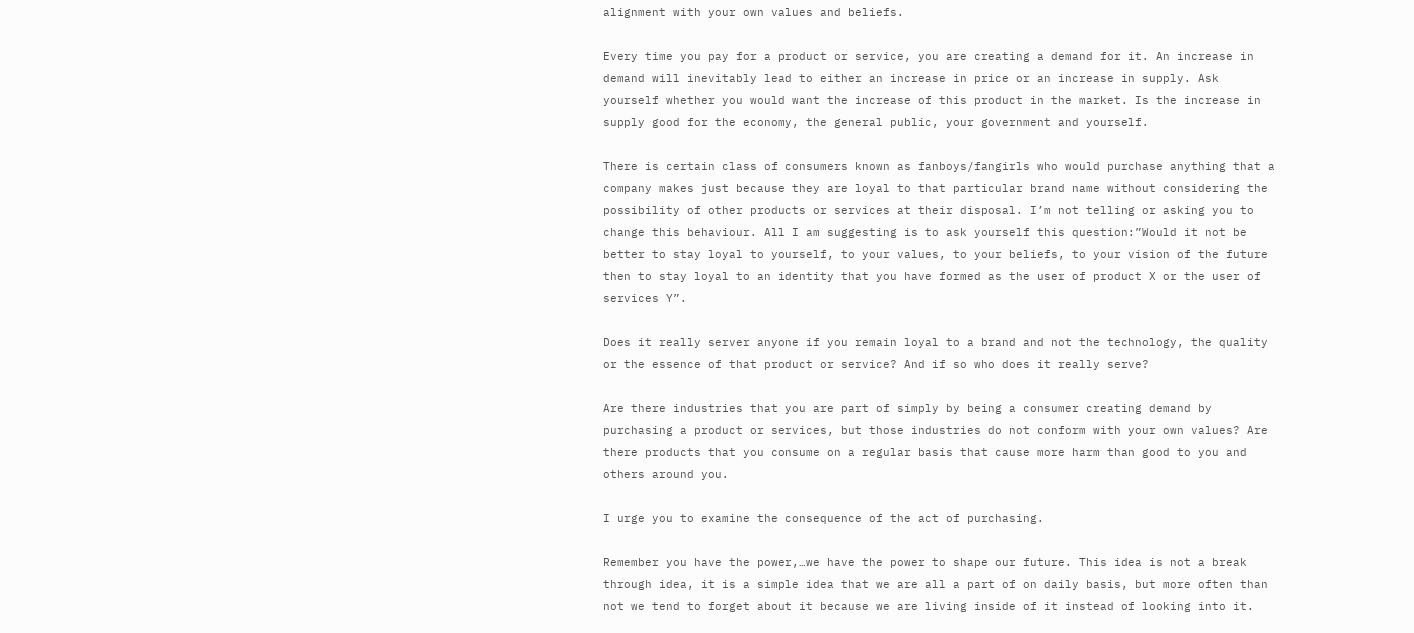alignment with your own values and beliefs.

Every time you pay for a product or service, you are creating a demand for it. An increase in demand will inevitably lead to either an increase in price or an increase in supply. Ask yourself whether you would want the increase of this product in the market. Is the increase in supply good for the economy, the general public, your government and yourself.

There is certain class of consumers known as fanboys/fangirls who would purchase anything that a company makes just because they are loyal to that particular brand name without considering the possibility of other products or services at their disposal. I’m not telling or asking you to change this behaviour. All I am suggesting is to ask yourself this question:”Would it not be better to stay loyal to yourself, to your values, to your beliefs, to your vision of the future then to stay loyal to an identity that you have formed as the user of product X or the user of services Y”.

Does it really server anyone if you remain loyal to a brand and not the technology, the quality or the essence of that product or service? And if so who does it really serve?

Are there industries that you are part of simply by being a consumer creating demand by purchasing a product or services, but those industries do not conform with your own values? Are there products that you consume on a regular basis that cause more harm than good to you and others around you.

I urge you to examine the consequence of the act of purchasing.

Remember you have the power,…we have the power to shape our future. This idea is not a break through idea, it is a simple idea that we are all a part of on daily basis, but more often than not we tend to forget about it because we are living inside of it instead of looking into it.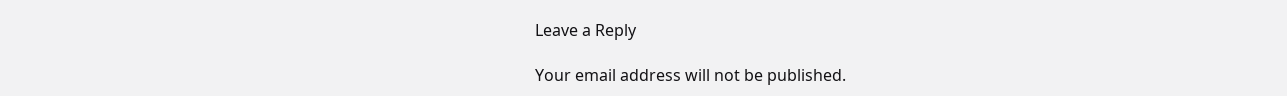Leave a Reply

Your email address will not be published.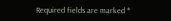Required fields are marked *